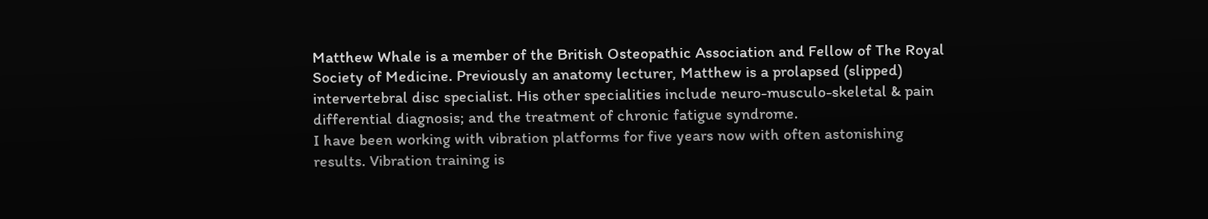Matthew Whale is a member of the British Osteopathic Association and Fellow of The Royal Society of Medicine. Previously an anatomy lecturer, Matthew is a prolapsed (slipped) intervertebral disc specialist. His other specialities include neuro-musculo-skeletal & pain differential diagnosis; and the treatment of chronic fatigue syndrome.
I have been working with vibration platforms for five years now with often astonishing results. Vibration training is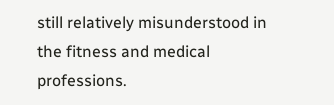still relatively misunderstood in the fitness and medical professions.